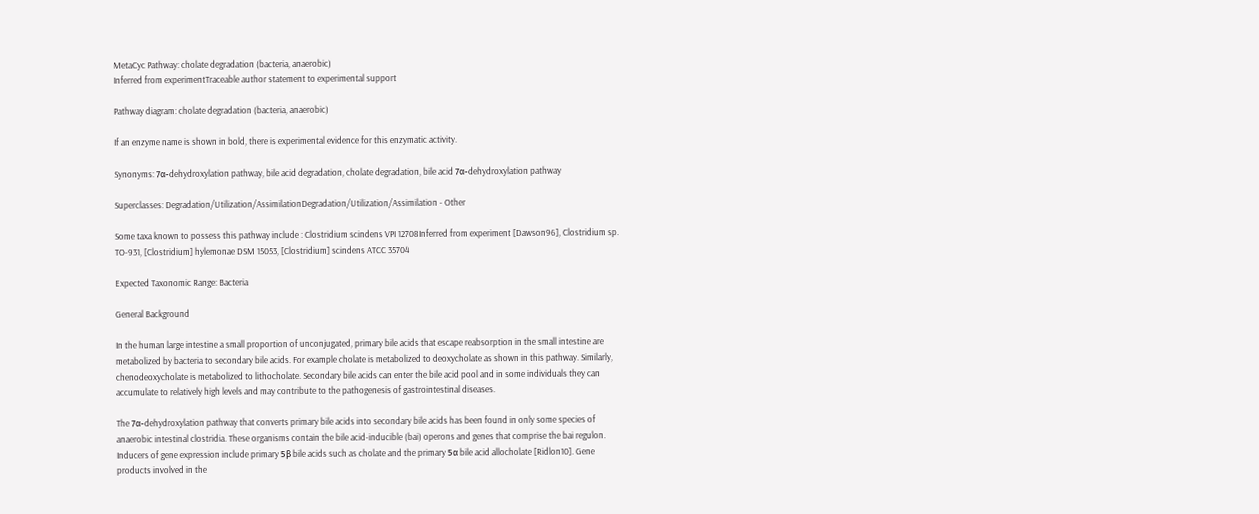MetaCyc Pathway: cholate degradation (bacteria, anaerobic)
Inferred from experimentTraceable author statement to experimental support

Pathway diagram: cholate degradation (bacteria, anaerobic)

If an enzyme name is shown in bold, there is experimental evidence for this enzymatic activity.

Synonyms: 7α-dehydroxylation pathway, bile acid degradation, cholate degradation, bile acid 7α-dehydroxylation pathway

Superclasses: Degradation/Utilization/AssimilationDegradation/Utilization/Assimilation - Other

Some taxa known to possess this pathway include : Clostridium scindens VPI 12708Inferred from experiment [Dawson96], Clostridium sp. TO-931, [Clostridium] hylemonae DSM 15053, [Clostridium] scindens ATCC 35704

Expected Taxonomic Range: Bacteria

General Background

In the human large intestine a small proportion of unconjugated, primary bile acids that escape reabsorption in the small intestine are metabolized by bacteria to secondary bile acids. For example cholate is metabolized to deoxycholate as shown in this pathway. Similarly, chenodeoxycholate is metabolized to lithocholate. Secondary bile acids can enter the bile acid pool and in some individuals they can accumulate to relatively high levels and may contribute to the pathogenesis of gastrointestinal diseases.

The 7α-dehydroxylation pathway that converts primary bile acids into secondary bile acids has been found in only some species of anaerobic intestinal clostridia. These organisms contain the bile acid-inducible (bai) operons and genes that comprise the bai regulon. Inducers of gene expression include primary 5β bile acids such as cholate and the primary 5α bile acid allocholate [Ridlon10]. Gene products involved in the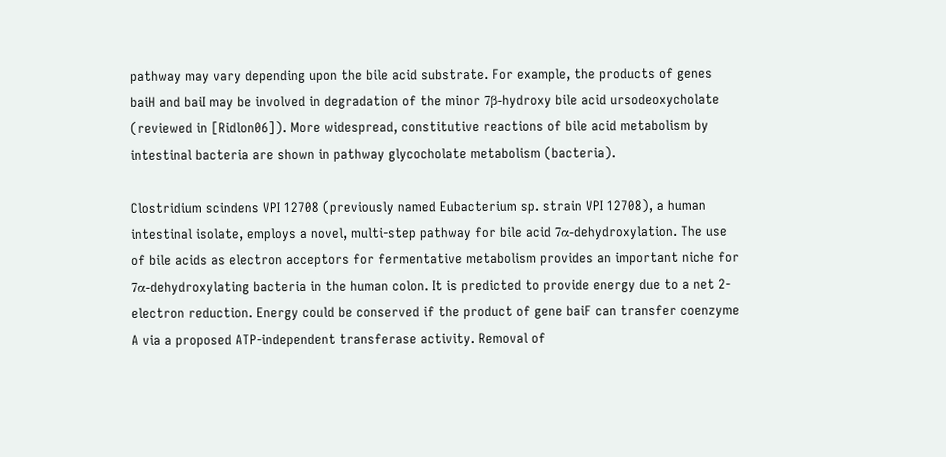pathway may vary depending upon the bile acid substrate. For example, the products of genes baiH and baiI may be involved in degradation of the minor 7β-hydroxy bile acid ursodeoxycholate (reviewed in [Ridlon06]). More widespread, constitutive reactions of bile acid metabolism by intestinal bacteria are shown in pathway glycocholate metabolism (bacteria).

Clostridium scindens VPI 12708 (previously named Eubacterium sp. strain VPI 12708), a human intestinal isolate, employs a novel, multi-step pathway for bile acid 7α-dehydroxylation. The use of bile acids as electron acceptors for fermentative metabolism provides an important niche for 7α-dehydroxylating bacteria in the human colon. It is predicted to provide energy due to a net 2-electron reduction. Energy could be conserved if the product of gene baiF can transfer coenzyme A via a proposed ATP-independent transferase activity. Removal of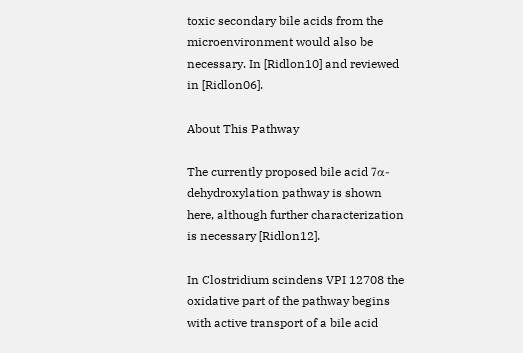toxic secondary bile acids from the microenvironment would also be necessary. In [Ridlon10] and reviewed in [Ridlon06].

About This Pathway

The currently proposed bile acid 7α-dehydroxylation pathway is shown here, although further characterization is necessary [Ridlon12].

In Clostridium scindens VPI 12708 the oxidative part of the pathway begins with active transport of a bile acid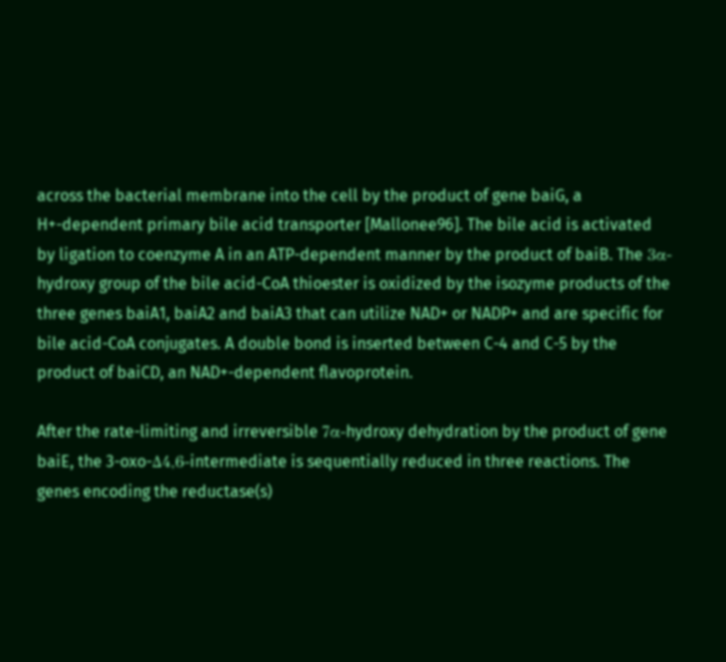across the bacterial membrane into the cell by the product of gene baiG, a H+-dependent primary bile acid transporter [Mallonee96]. The bile acid is activated by ligation to coenzyme A in an ATP-dependent manner by the product of baiB. The 3α-hydroxy group of the bile acid-CoA thioester is oxidized by the isozyme products of the three genes baiA1, baiA2 and baiA3 that can utilize NAD+ or NADP+ and are specific for bile acid-CoA conjugates. A double bond is inserted between C-4 and C-5 by the product of baiCD, an NAD+-dependent flavoprotein.

After the rate-limiting and irreversible 7α-hydroxy dehydration by the product of gene baiE, the 3-oxo-Δ4,6-intermediate is sequentially reduced in three reactions. The genes encoding the reductase(s)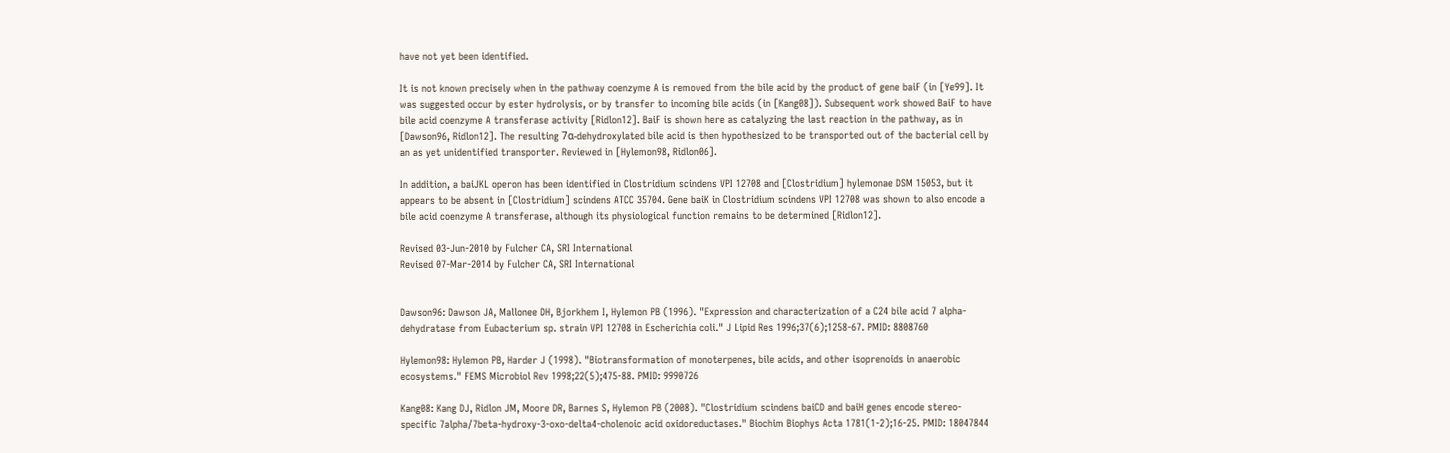have not yet been identified.

It is not known precisely when in the pathway coenzyme A is removed from the bile acid by the product of gene baiF (in [Ye99]. It was suggested occur by ester hydrolysis, or by transfer to incoming bile acids (in [Kang08]). Subsequent work showed BaiF to have bile acid coenzyme A transferase activity [Ridlon12]. BaiF is shown here as catalyzing the last reaction in the pathway, as in [Dawson96, Ridlon12]. The resulting 7α-dehydroxylated bile acid is then hypothesized to be transported out of the bacterial cell by an as yet unidentified transporter. Reviewed in [Hylemon98, Ridlon06].

In addition, a baiJKL operon has been identified in Clostridium scindens VPI 12708 and [Clostridium] hylemonae DSM 15053, but it appears to be absent in [Clostridium] scindens ATCC 35704. Gene baiK in Clostridium scindens VPI 12708 was shown to also encode a bile acid coenzyme A transferase, although its physiological function remains to be determined [Ridlon12].

Revised 03-Jun-2010 by Fulcher CA, SRI International
Revised 07-Mar-2014 by Fulcher CA, SRI International


Dawson96: Dawson JA, Mallonee DH, Bjorkhem I, Hylemon PB (1996). "Expression and characterization of a C24 bile acid 7 alpha-dehydratase from Eubacterium sp. strain VPI 12708 in Escherichia coli." J Lipid Res 1996;37(6);1258-67. PMID: 8808760

Hylemon98: Hylemon PB, Harder J (1998). "Biotransformation of monoterpenes, bile acids, and other isoprenoids in anaerobic ecosystems." FEMS Microbiol Rev 1998;22(5);475-88. PMID: 9990726

Kang08: Kang DJ, Ridlon JM, Moore DR, Barnes S, Hylemon PB (2008). "Clostridium scindens baiCD and baiH genes encode stereo-specific 7alpha/7beta-hydroxy-3-oxo-delta4-cholenoic acid oxidoreductases." Biochim Biophys Acta 1781(1-2);16-25. PMID: 18047844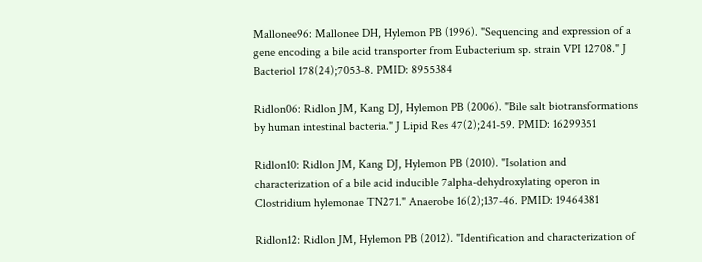Mallonee96: Mallonee DH, Hylemon PB (1996). "Sequencing and expression of a gene encoding a bile acid transporter from Eubacterium sp. strain VPI 12708." J Bacteriol 178(24);7053-8. PMID: 8955384

Ridlon06: Ridlon JM, Kang DJ, Hylemon PB (2006). "Bile salt biotransformations by human intestinal bacteria." J Lipid Res 47(2);241-59. PMID: 16299351

Ridlon10: Ridlon JM, Kang DJ, Hylemon PB (2010). "Isolation and characterization of a bile acid inducible 7alpha-dehydroxylating operon in Clostridium hylemonae TN271." Anaerobe 16(2);137-46. PMID: 19464381

Ridlon12: Ridlon JM, Hylemon PB (2012). "Identification and characterization of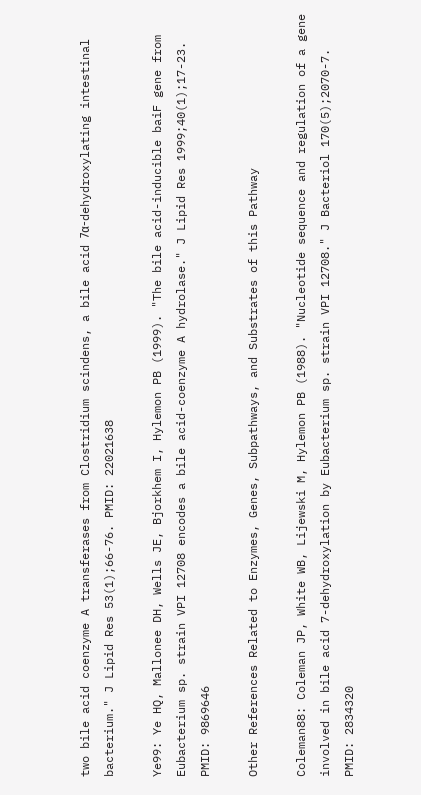two bile acid coenzyme A transferases from Clostridium scindens, a bile acid 7α-dehydroxylating intestinal bacterium." J Lipid Res 53(1);66-76. PMID: 22021638

Ye99: Ye HQ, Mallonee DH, Wells JE, Bjorkhem I, Hylemon PB (1999). "The bile acid-inducible baiF gene from Eubacterium sp. strain VPI 12708 encodes a bile acid-coenzyme A hydrolase." J Lipid Res 1999;40(1);17-23. PMID: 9869646

Other References Related to Enzymes, Genes, Subpathways, and Substrates of this Pathway

Coleman88: Coleman JP, White WB, Lijewski M, Hylemon PB (1988). "Nucleotide sequence and regulation of a gene involved in bile acid 7-dehydroxylation by Eubacterium sp. strain VPI 12708." J Bacteriol 170(5);2070-7. PMID: 2834320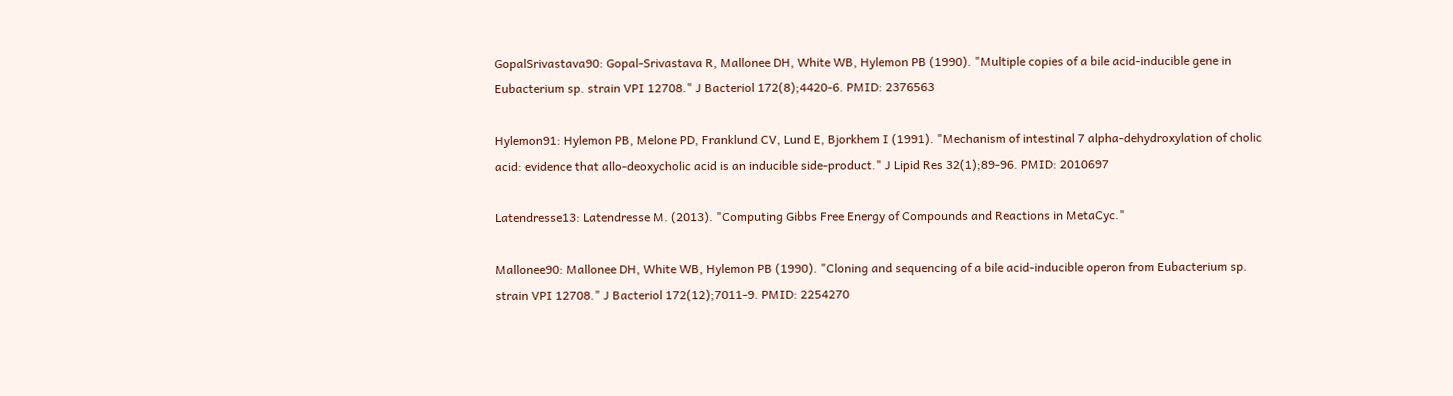GopalSrivastava90: Gopal-Srivastava R, Mallonee DH, White WB, Hylemon PB (1990). "Multiple copies of a bile acid-inducible gene in Eubacterium sp. strain VPI 12708." J Bacteriol 172(8);4420-6. PMID: 2376563

Hylemon91: Hylemon PB, Melone PD, Franklund CV, Lund E, Bjorkhem I (1991). "Mechanism of intestinal 7 alpha-dehydroxylation of cholic acid: evidence that allo-deoxycholic acid is an inducible side-product." J Lipid Res 32(1);89-96. PMID: 2010697

Latendresse13: Latendresse M. (2013). "Computing Gibbs Free Energy of Compounds and Reactions in MetaCyc."

Mallonee90: Mallonee DH, White WB, Hylemon PB (1990). "Cloning and sequencing of a bile acid-inducible operon from Eubacterium sp. strain VPI 12708." J Bacteriol 172(12);7011-9. PMID: 2254270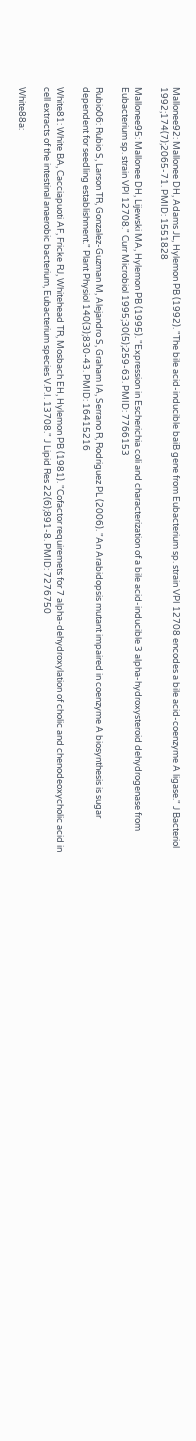Mallonee92: Mallonee DH, Adams JL, Hylemon PB (1992). "The bile acid-inducible baiB gene from Eubacterium sp. strain VPI 12708 encodes a bile acid-coenzyme A ligase." J Bacteriol 1992;174(7);2065-71. PMID: 1551828

Mallonee95: Mallonee DH, Lijewski MA, Hylemon PB (1995). "Expression in Escherichia coli and characterization of a bile acid-inducible 3 alpha-hydroxysteroid dehydrogenase from Eubacterium sp. strain VPI 12708." Curr Microbiol 1995;30(5);259-63. PMID: 7766153

Rubio06: Rubio S, Larson TR, Gonzalez-Guzman M, Alejandro S, Graham IA, Serrano R, Rodriguez PL (2006). "An Arabidopsis mutant impaired in coenzyme A biosynthesis is sugar dependent for seedling establishment." Plant Physiol 140(3);830-43. PMID: 16415216

White81: White BA, Cacciapuoti AF, Fricke RJ, Whitehead TR, Mosbach EH, Hylemon PB (1981). "Cofactor requiremets for 7 alpha-dehydroxylation of cholic and chenodeoxycholic acid in cell extracts of the intestinal anaerobic bacterium, Eubacterium species V.P.I. 13708." J Lipid Res 22(6);891-8. PMID: 7276750

White88a: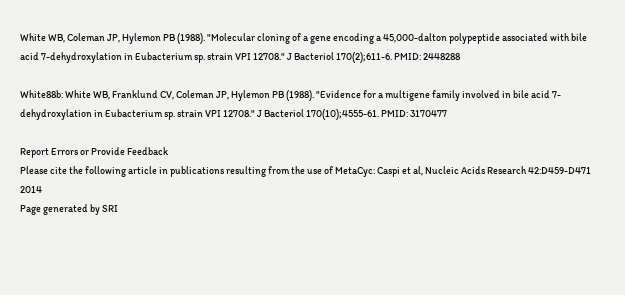White WB, Coleman JP, Hylemon PB (1988). "Molecular cloning of a gene encoding a 45,000-dalton polypeptide associated with bile acid 7-dehydroxylation in Eubacterium sp. strain VPI 12708." J Bacteriol 170(2);611-6. PMID: 2448288

White88b: White WB, Franklund CV, Coleman JP, Hylemon PB (1988). "Evidence for a multigene family involved in bile acid 7-dehydroxylation in Eubacterium sp. strain VPI 12708." J Bacteriol 170(10);4555-61. PMID: 3170477

Report Errors or Provide Feedback
Please cite the following article in publications resulting from the use of MetaCyc: Caspi et al, Nucleic Acids Research 42:D459-D471 2014
Page generated by SRI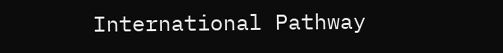International Pathway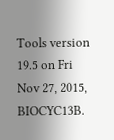Tools version 19.5 on Fri Nov 27, 2015, BIOCYC13B.